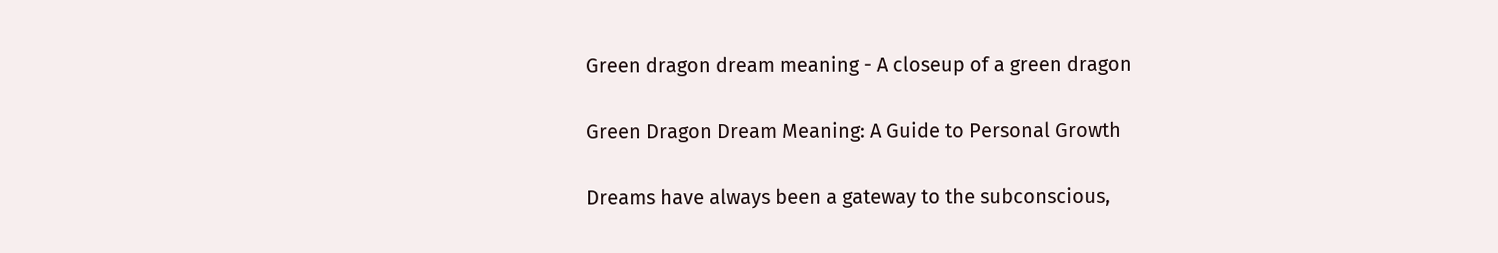Green dragon dream meaning - A closeup of a green dragon

Green Dragon Dream Meaning: A Guide to Personal Growth

Dreams have always been a gateway to the subconscious,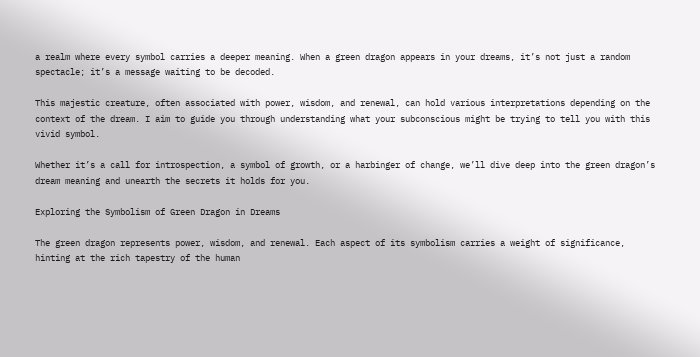a realm where every symbol carries a deeper meaning. When a green dragon appears in your dreams, it’s not just a random spectacle; it’s a message waiting to be decoded.

This majestic creature, often associated with power, wisdom, and renewal, can hold various interpretations depending on the context of the dream. I aim to guide you through understanding what your subconscious might be trying to tell you with this vivid symbol.

Whether it’s a call for introspection, a symbol of growth, or a harbinger of change, we’ll dive deep into the green dragon’s dream meaning and unearth the secrets it holds for you.

Exploring the Symbolism of Green Dragon in Dreams

The green dragon represents power, wisdom, and renewal. Each aspect of its symbolism carries a weight of significance, hinting at the rich tapestry of the human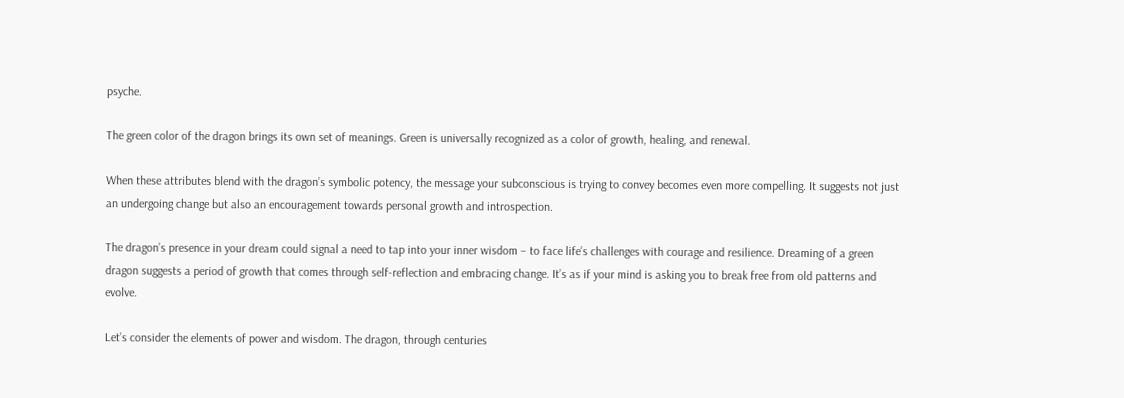psyche.

The green color of the dragon brings its own set of meanings. Green is universally recognized as a color of growth, healing, and renewal.

When these attributes blend with the dragon’s symbolic potency, the message your subconscious is trying to convey becomes even more compelling. It suggests not just an undergoing change but also an encouragement towards personal growth and introspection.

The dragon’s presence in your dream could signal a need to tap into your inner wisdom – to face life’s challenges with courage and resilience. Dreaming of a green dragon suggests a period of growth that comes through self-reflection and embracing change. It’s as if your mind is asking you to break free from old patterns and evolve.

Let’s consider the elements of power and wisdom. The dragon, through centuries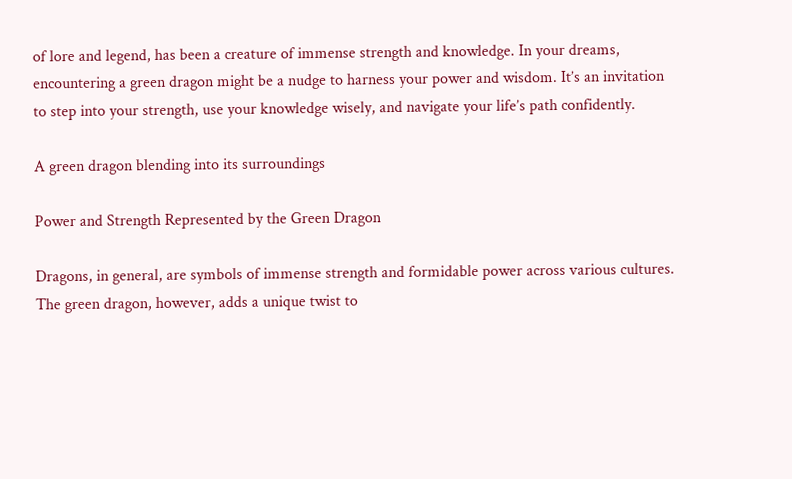of lore and legend, has been a creature of immense strength and knowledge. In your dreams, encountering a green dragon might be a nudge to harness your power and wisdom. It’s an invitation to step into your strength, use your knowledge wisely, and navigate your life’s path confidently.

A green dragon blending into its surroundings

Power and Strength Represented by the Green Dragon

Dragons, in general, are symbols of immense strength and formidable power across various cultures. The green dragon, however, adds a unique twist to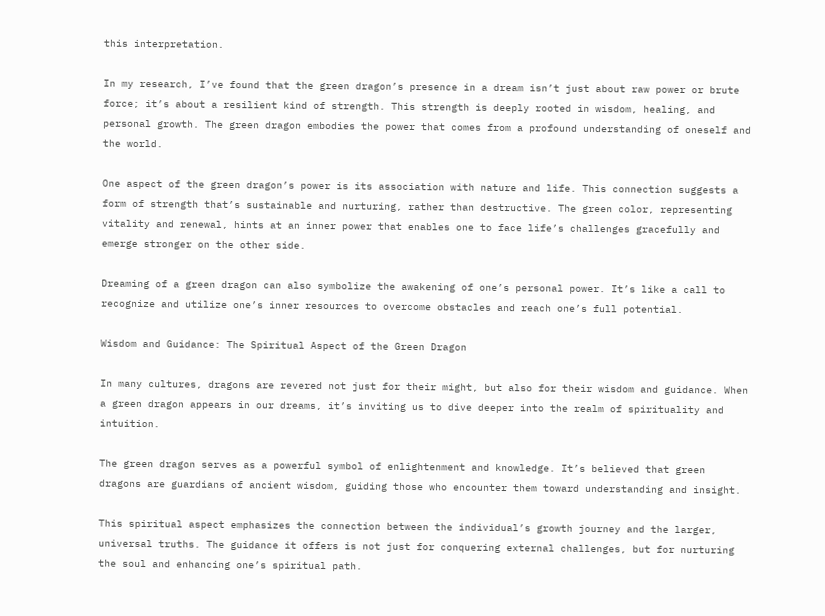this interpretation.

In my research, I’ve found that the green dragon’s presence in a dream isn’t just about raw power or brute force; it’s about a resilient kind of strength. This strength is deeply rooted in wisdom, healing, and personal growth. The green dragon embodies the power that comes from a profound understanding of oneself and the world.

One aspect of the green dragon’s power is its association with nature and life. This connection suggests a form of strength that’s sustainable and nurturing, rather than destructive. The green color, representing vitality and renewal, hints at an inner power that enables one to face life’s challenges gracefully and emerge stronger on the other side.

Dreaming of a green dragon can also symbolize the awakening of one’s personal power. It’s like a call to recognize and utilize one’s inner resources to overcome obstacles and reach one’s full potential.

Wisdom and Guidance: The Spiritual Aspect of the Green Dragon

In many cultures, dragons are revered not just for their might, but also for their wisdom and guidance. When a green dragon appears in our dreams, it’s inviting us to dive deeper into the realm of spirituality and intuition.

The green dragon serves as a powerful symbol of enlightenment and knowledge. It’s believed that green dragons are guardians of ancient wisdom, guiding those who encounter them toward understanding and insight.

This spiritual aspect emphasizes the connection between the individual’s growth journey and the larger, universal truths. The guidance it offers is not just for conquering external challenges, but for nurturing the soul and enhancing one’s spiritual path.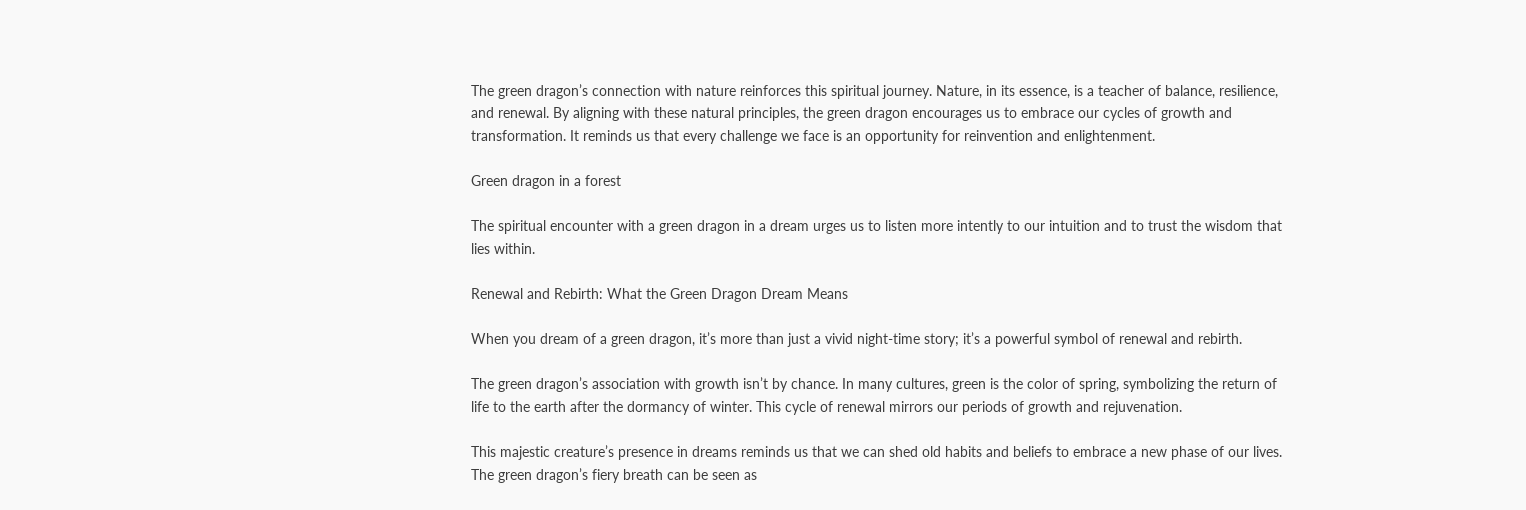The green dragon’s connection with nature reinforces this spiritual journey. Nature, in its essence, is a teacher of balance, resilience, and renewal. By aligning with these natural principles, the green dragon encourages us to embrace our cycles of growth and transformation. It reminds us that every challenge we face is an opportunity for reinvention and enlightenment.

Green dragon in a forest

The spiritual encounter with a green dragon in a dream urges us to listen more intently to our intuition and to trust the wisdom that lies within.

Renewal and Rebirth: What the Green Dragon Dream Means

When you dream of a green dragon, it’s more than just a vivid night-time story; it’s a powerful symbol of renewal and rebirth.

The green dragon’s association with growth isn’t by chance. In many cultures, green is the color of spring, symbolizing the return of life to the earth after the dormancy of winter. This cycle of renewal mirrors our periods of growth and rejuvenation.

This majestic creature’s presence in dreams reminds us that we can shed old habits and beliefs to embrace a new phase of our lives. The green dragon’s fiery breath can be seen as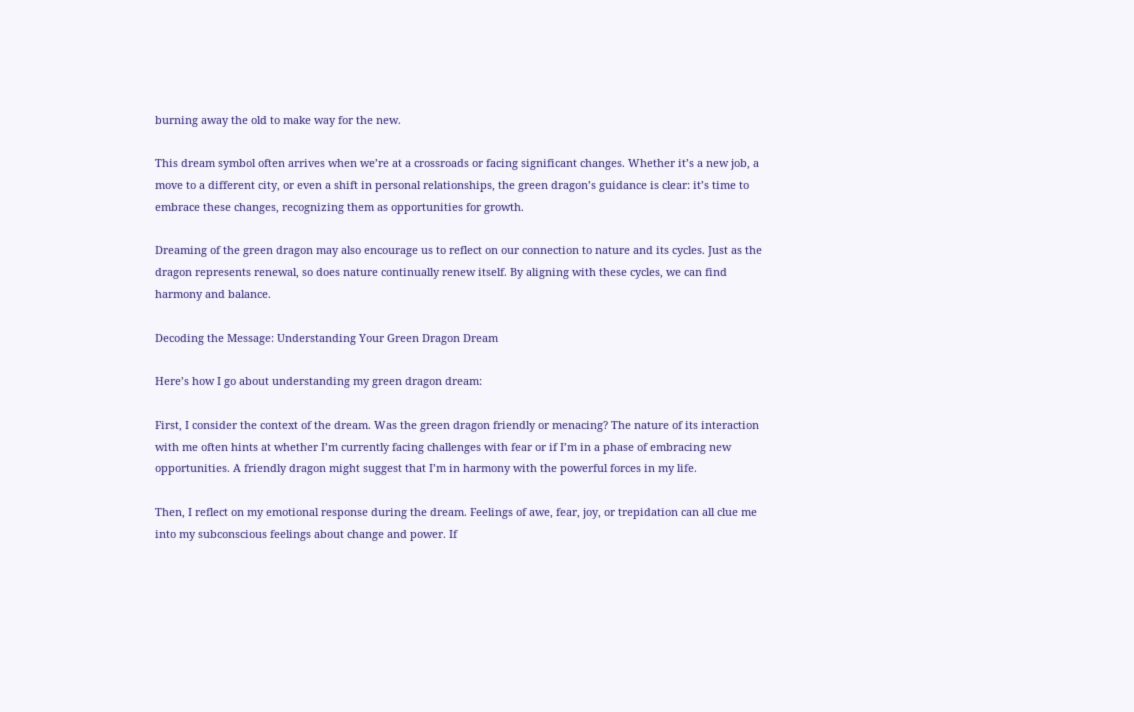burning away the old to make way for the new.

This dream symbol often arrives when we’re at a crossroads or facing significant changes. Whether it’s a new job, a move to a different city, or even a shift in personal relationships, the green dragon’s guidance is clear: it’s time to embrace these changes, recognizing them as opportunities for growth.

Dreaming of the green dragon may also encourage us to reflect on our connection to nature and its cycles. Just as the dragon represents renewal, so does nature continually renew itself. By aligning with these cycles, we can find harmony and balance.

Decoding the Message: Understanding Your Green Dragon Dream

Here’s how I go about understanding my green dragon dream:

First, I consider the context of the dream. Was the green dragon friendly or menacing? The nature of its interaction with me often hints at whether I’m currently facing challenges with fear or if I’m in a phase of embracing new opportunities. A friendly dragon might suggest that I’m in harmony with the powerful forces in my life.

Then, I reflect on my emotional response during the dream. Feelings of awe, fear, joy, or trepidation can all clue me into my subconscious feelings about change and power. If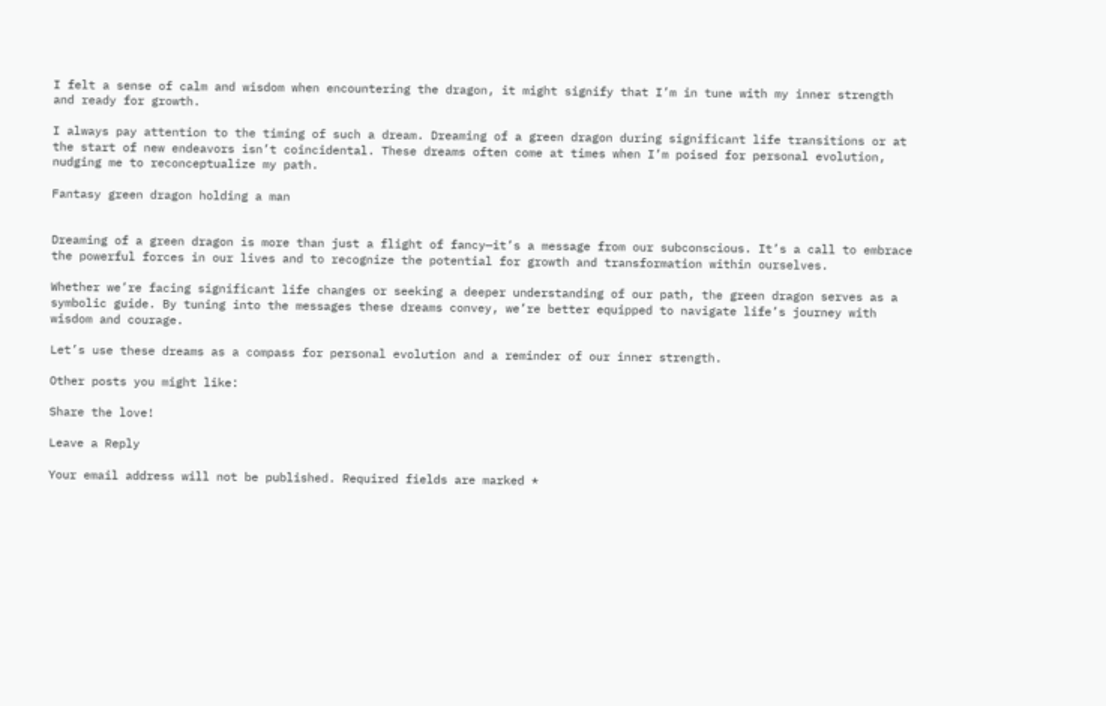I felt a sense of calm and wisdom when encountering the dragon, it might signify that I’m in tune with my inner strength and ready for growth.

I always pay attention to the timing of such a dream. Dreaming of a green dragon during significant life transitions or at the start of new endeavors isn’t coincidental. These dreams often come at times when I’m poised for personal evolution, nudging me to reconceptualize my path.

Fantasy green dragon holding a man


Dreaming of a green dragon is more than just a flight of fancy—it’s a message from our subconscious. It’s a call to embrace the powerful forces in our lives and to recognize the potential for growth and transformation within ourselves.

Whether we’re facing significant life changes or seeking a deeper understanding of our path, the green dragon serves as a symbolic guide. By tuning into the messages these dreams convey, we’re better equipped to navigate life’s journey with wisdom and courage.

Let’s use these dreams as a compass for personal evolution and a reminder of our inner strength.

Other posts you might like:

Share the love!

Leave a Reply

Your email address will not be published. Required fields are marked *